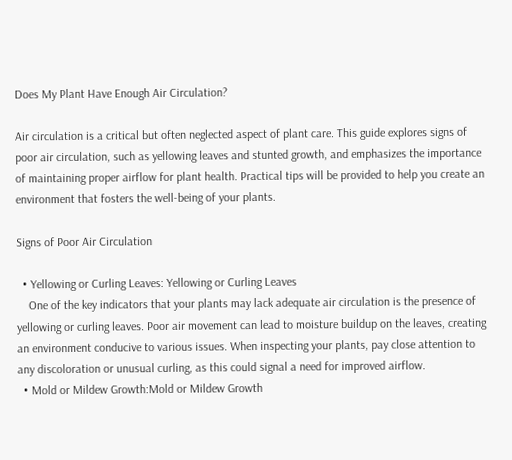Does My Plant Have Enough Air Circulation?

Air circulation is a critical but often neglected aspect of plant care. This guide explores signs of poor air circulation, such as yellowing leaves and stunted growth, and emphasizes the importance of maintaining proper airflow for plant health. Practical tips will be provided to help you create an environment that fosters the well-being of your plants.

Signs of Poor Air Circulation

  • Yellowing or Curling Leaves: Yellowing or Curling Leaves
    One of the key indicators that your plants may lack adequate air circulation is the presence of yellowing or curling leaves. Poor air movement can lead to moisture buildup on the leaves, creating an environment conducive to various issues. When inspecting your plants, pay close attention to any discoloration or unusual curling, as this could signal a need for improved airflow.
  • Mold or Mildew Growth:Mold or Mildew Growth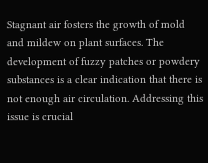Stagnant air fosters the growth of mold and mildew on plant surfaces. The development of fuzzy patches or powdery substances is a clear indication that there is not enough air circulation. Addressing this issue is crucial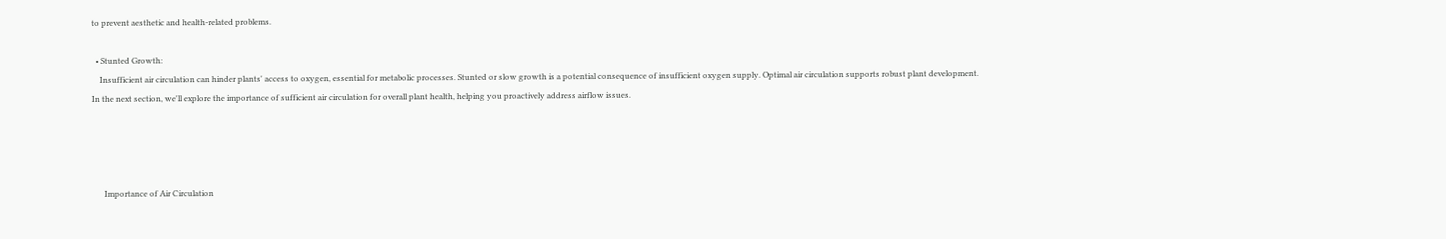to prevent aesthetic and health-related problems.

  • Stunted Growth:
    Insufficient air circulation can hinder plants' access to oxygen, essential for metabolic processes. Stunted or slow growth is a potential consequence of insufficient oxygen supply. Optimal air circulation supports robust plant development.
In the next section, we'll explore the importance of sufficient air circulation for overall plant health, helping you proactively address airflow issues.




      Importance of Air Circulation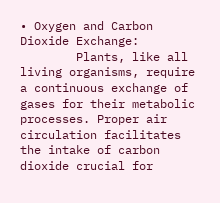• Oxygen and Carbon Dioxide Exchange:
        Plants, like all living organisms, require a continuous exchange of gases for their metabolic processes. Proper air circulation facilitates the intake of carbon dioxide crucial for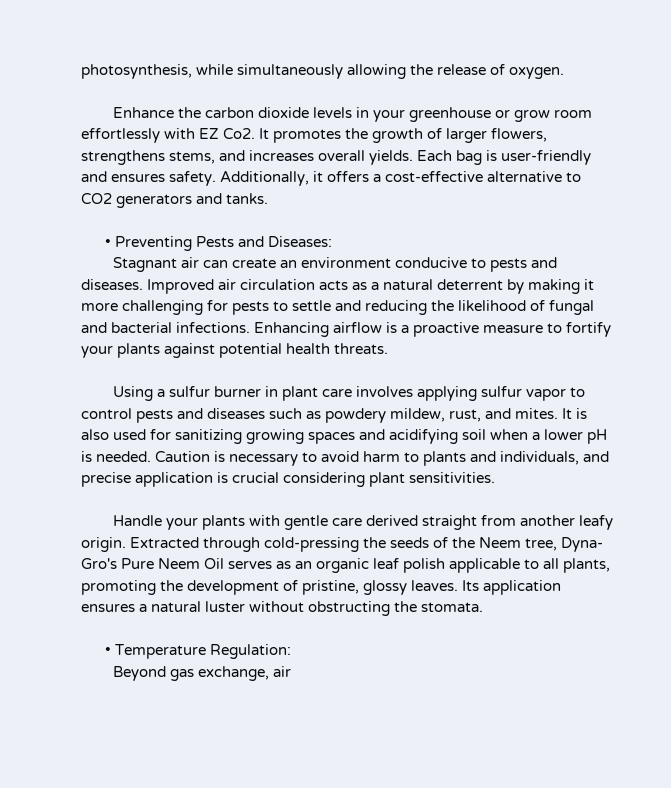photosynthesis, while simultaneously allowing the release of oxygen.

        Enhance the carbon dioxide levels in your greenhouse or grow room effortlessly with EZ Co2. It promotes the growth of larger flowers, strengthens stems, and increases overall yields. Each bag is user-friendly and ensures safety. Additionally, it offers a cost-effective alternative to CO2 generators and tanks.

      • Preventing Pests and Diseases:
        Stagnant air can create an environment conducive to pests and diseases. Improved air circulation acts as a natural deterrent by making it more challenging for pests to settle and reducing the likelihood of fungal and bacterial infections. Enhancing airflow is a proactive measure to fortify your plants against potential health threats.

        Using a sulfur burner in plant care involves applying sulfur vapor to control pests and diseases such as powdery mildew, rust, and mites. It is also used for sanitizing growing spaces and acidifying soil when a lower pH is needed. Caution is necessary to avoid harm to plants and individuals, and precise application is crucial considering plant sensitivities.

        Handle your plants with gentle care derived straight from another leafy origin. Extracted through cold-pressing the seeds of the Neem tree, Dyna-Gro's Pure Neem Oil serves as an organic leaf polish applicable to all plants, promoting the development of pristine, glossy leaves. Its application ensures a natural luster without obstructing the stomata.

      • Temperature Regulation:
        Beyond gas exchange, air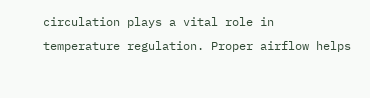circulation plays a vital role in temperature regulation. Proper airflow helps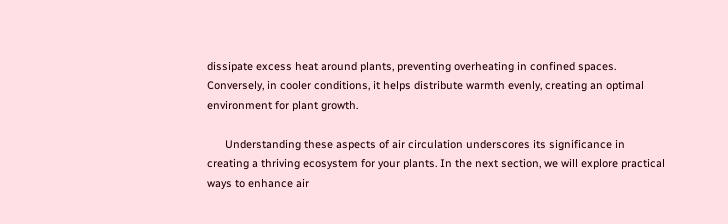dissipate excess heat around plants, preventing overheating in confined spaces. Conversely, in cooler conditions, it helps distribute warmth evenly, creating an optimal environment for plant growth.

      Understanding these aspects of air circulation underscores its significance in creating a thriving ecosystem for your plants. In the next section, we will explore practical ways to enhance air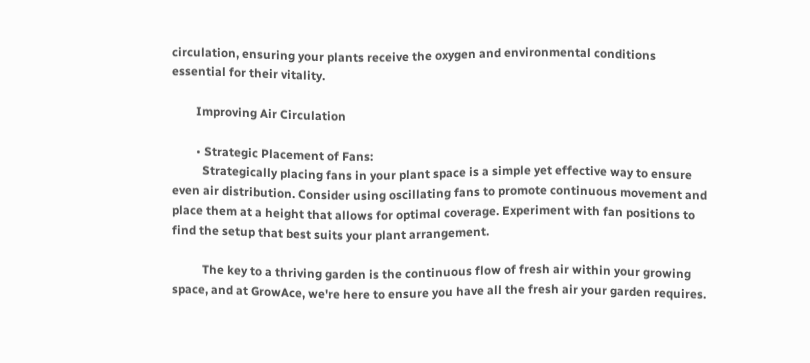circulation, ensuring your plants receive the oxygen and environmental conditions essential for their vitality.

        Improving Air Circulation

        • Strategic Placement of Fans:
          Strategically placing fans in your plant space is a simple yet effective way to ensure even air distribution. Consider using oscillating fans to promote continuous movement and place them at a height that allows for optimal coverage. Experiment with fan positions to find the setup that best suits your plant arrangement.

          The key to a thriving garden is the continuous flow of fresh air within your growing space, and at GrowAce, we're here to ensure you have all the fresh air your garden requires.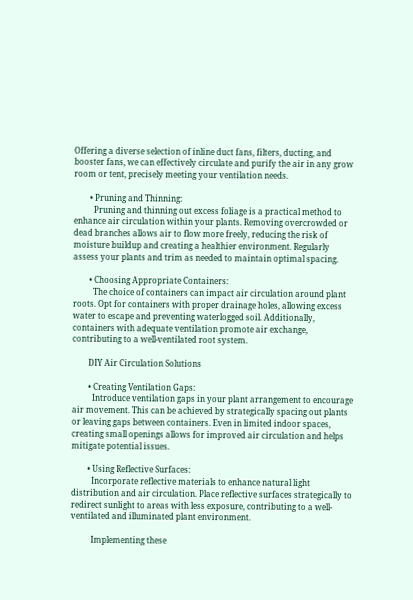Offering a diverse selection of inline duct fans, filters, ducting, and booster fans, we can effectively circulate and purify the air in any grow room or tent, precisely meeting your ventilation needs.

        • Pruning and Thinning:
          Pruning and thinning out excess foliage is a practical method to enhance air circulation within your plants. Removing overcrowded or dead branches allows air to flow more freely, reducing the risk of moisture buildup and creating a healthier environment. Regularly assess your plants and trim as needed to maintain optimal spacing.

        • Choosing Appropriate Containers:
          The choice of containers can impact air circulation around plant roots. Opt for containers with proper drainage holes, allowing excess water to escape and preventing waterlogged soil. Additionally, containers with adequate ventilation promote air exchange, contributing to a well-ventilated root system.

        DIY Air Circulation Solutions

        • Creating Ventilation Gaps:
          Introduce ventilation gaps in your plant arrangement to encourage air movement. This can be achieved by strategically spacing out plants or leaving gaps between containers. Even in limited indoor spaces, creating small openings allows for improved air circulation and helps mitigate potential issues.

        • Using Reflective Surfaces:
          Incorporate reflective materials to enhance natural light distribution and air circulation. Place reflective surfaces strategically to redirect sunlight to areas with less exposure, contributing to a well-ventilated and illuminated plant environment.

          Implementing these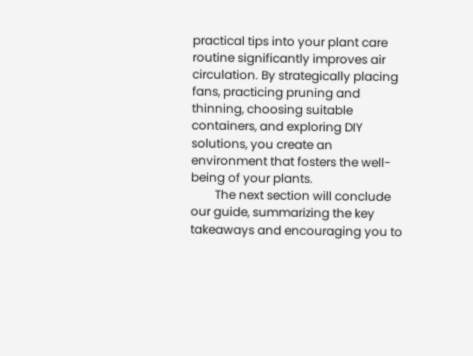practical tips into your plant care routine significantly improves air circulation. By strategically placing fans, practicing pruning and thinning, choosing suitable containers, and exploring DIY solutions, you create an environment that fosters the well-being of your plants.
        The next section will conclude our guide, summarizing the key takeaways and encouraging you to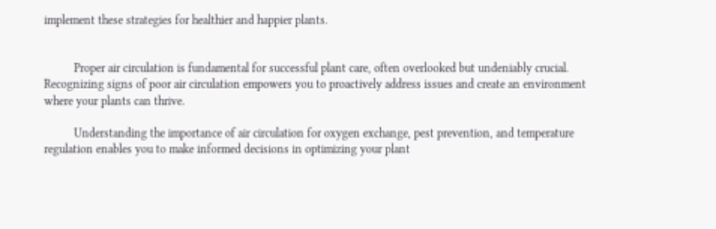implement these strategies for healthier and happier plants.


          Proper air circulation is fundamental for successful plant care, often overlooked but undeniably crucial. Recognizing signs of poor air circulation empowers you to proactively address issues and create an environment where your plants can thrive.

          Understanding the importance of air circulation for oxygen exchange, pest prevention, and temperature regulation enables you to make informed decisions in optimizing your plant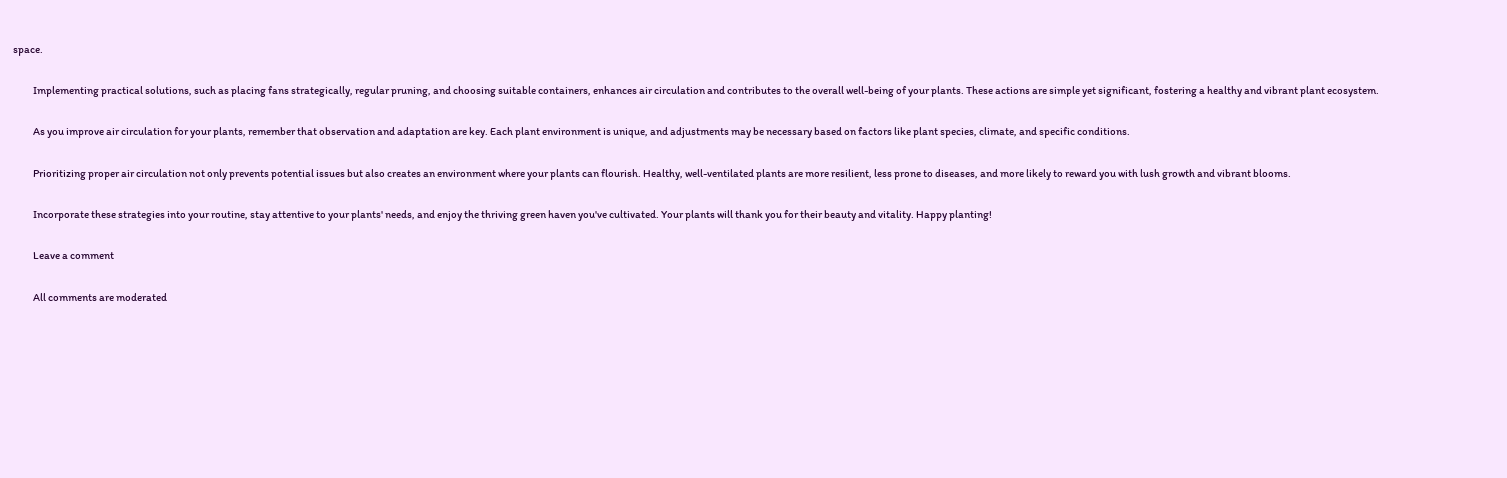space.

          Implementing practical solutions, such as placing fans strategically, regular pruning, and choosing suitable containers, enhances air circulation and contributes to the overall well-being of your plants. These actions are simple yet significant, fostering a healthy and vibrant plant ecosystem.

          As you improve air circulation for your plants, remember that observation and adaptation are key. Each plant environment is unique, and adjustments may be necessary based on factors like plant species, climate, and specific conditions.

          Prioritizing proper air circulation not only prevents potential issues but also creates an environment where your plants can flourish. Healthy, well-ventilated plants are more resilient, less prone to diseases, and more likely to reward you with lush growth and vibrant blooms.

          Incorporate these strategies into your routine, stay attentive to your plants' needs, and enjoy the thriving green haven you've cultivated. Your plants will thank you for their beauty and vitality. Happy planting!

          Leave a comment

          All comments are moderated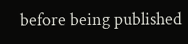before being published